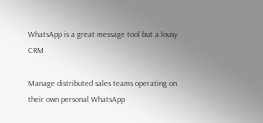WhatsApp is a great message tool but a lousy CRM

Manage distributed sales teams operating on their own personal WhatsApp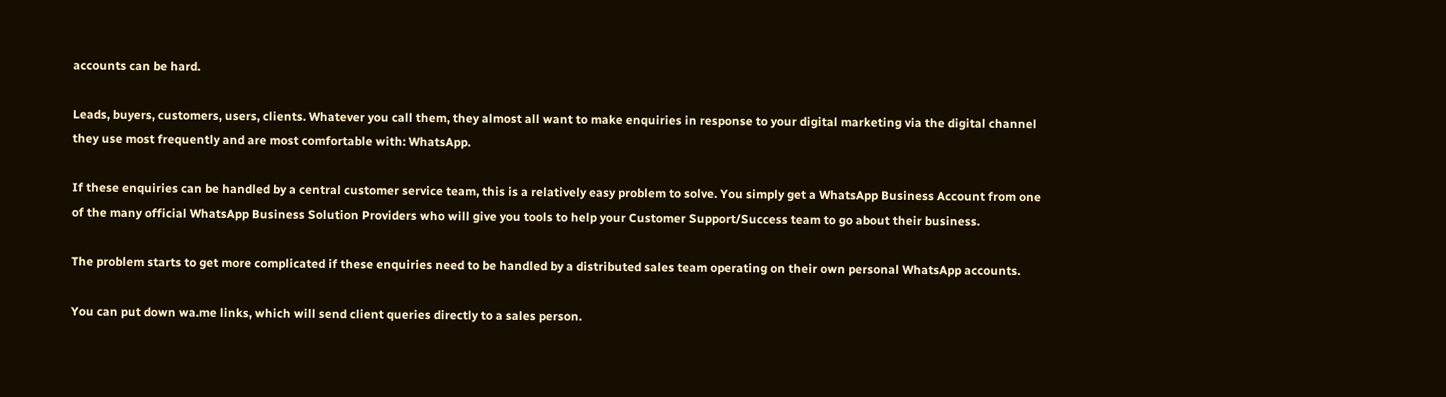accounts can be hard.

Leads, buyers, customers, users, clients. Whatever you call them, they almost all want to make enquiries in response to your digital marketing via the digital channel they use most frequently and are most comfortable with: WhatsApp.

If these enquiries can be handled by a central customer service team, this is a relatively easy problem to solve. You simply get a WhatsApp Business Account from one of the many official WhatsApp Business Solution Providers who will give you tools to help your Customer Support/Success team to go about their business.

The problem starts to get more complicated if these enquiries need to be handled by a distributed sales team operating on their own personal WhatsApp accounts.

You can put down wa.me links, which will send client queries directly to a sales person.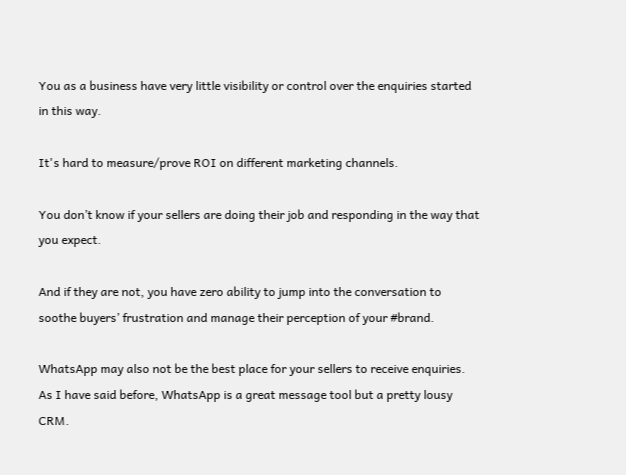You as a business have very little visibility or control over the enquiries started in this way.

It's hard to measure/prove ROI on different marketing channels.

You don’t know if your sellers are doing their job and responding in the way that you expect.

And if they are not, you have zero ability to jump into the conversation to soothe buyers’ frustration and manage their perception of your #brand.

WhatsApp may also not be the best place for your sellers to receive enquiries. As I have said before, WhatsApp is a great message tool but a pretty lousy CRM.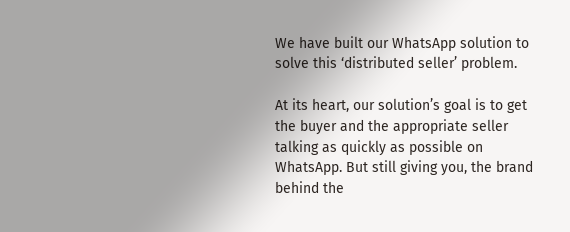We have built our WhatsApp solution to solve this ‘distributed seller’ problem.

At its heart, our solution’s goal is to get the buyer and the appropriate seller talking as quickly as possible on WhatsApp. But still giving you, the brand behind the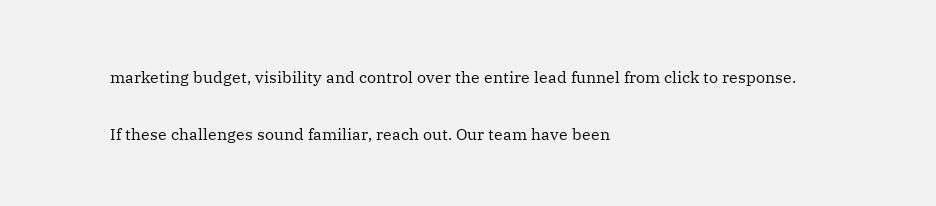marketing budget, visibility and control over the entire lead funnel from click to response.

If these challenges sound familiar, reach out. Our team have been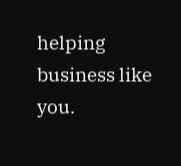helping business like you.